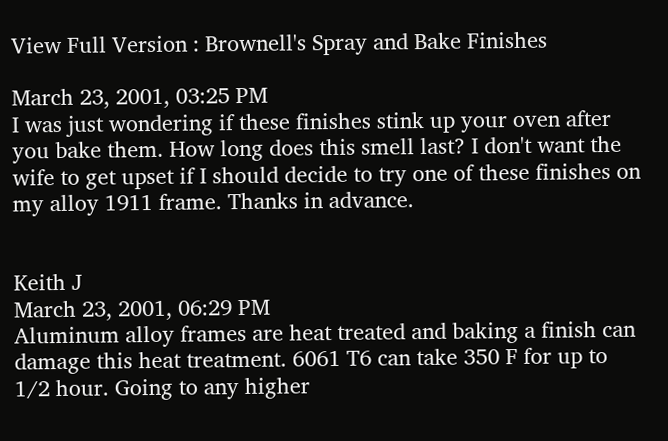View Full Version : Brownell's Spray and Bake Finishes

March 23, 2001, 03:25 PM
I was just wondering if these finishes stink up your oven after you bake them. How long does this smell last? I don't want the wife to get upset if I should decide to try one of these finishes on my alloy 1911 frame. Thanks in advance.


Keith J
March 23, 2001, 06:29 PM
Aluminum alloy frames are heat treated and baking a finish can damage this heat treatment. 6061 T6 can take 350 F for up to 1/2 hour. Going to any higher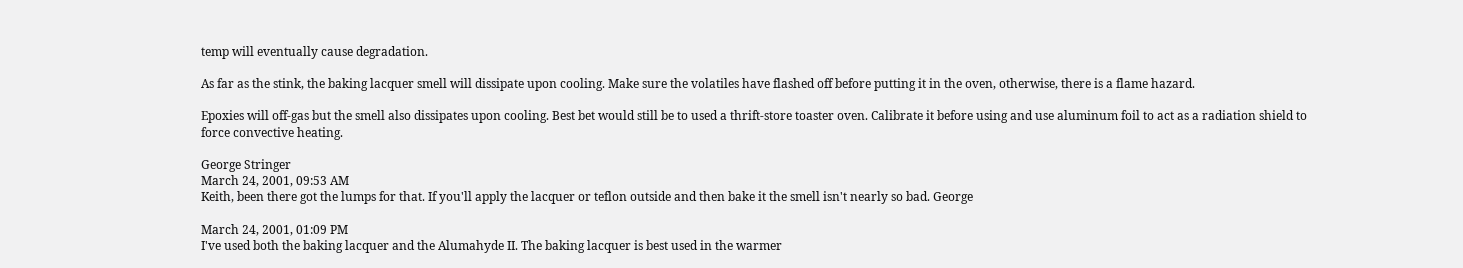temp will eventually cause degradation.

As far as the stink, the baking lacquer smell will dissipate upon cooling. Make sure the volatiles have flashed off before putting it in the oven, otherwise, there is a flame hazard.

Epoxies will off-gas but the smell also dissipates upon cooling. Best bet would still be to used a thrift-store toaster oven. Calibrate it before using and use aluminum foil to act as a radiation shield to force convective heating.

George Stringer
March 24, 2001, 09:53 AM
Keith, been there got the lumps for that. If you'll apply the lacquer or teflon outside and then bake it the smell isn't nearly so bad. George

March 24, 2001, 01:09 PM
I've used both the baking lacquer and the Alumahyde II. The baking lacquer is best used in the warmer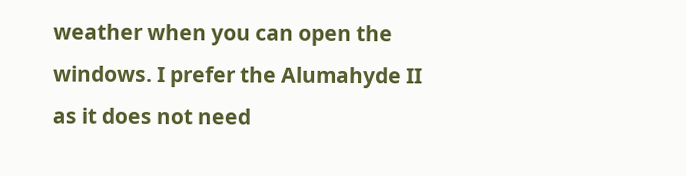weather when you can open the windows. I prefer the Alumahyde II as it does not need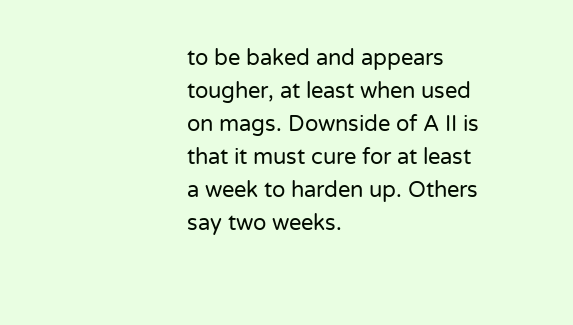to be baked and appears tougher, at least when used on mags. Downside of A II is that it must cure for at least a week to harden up. Others say two weeks.